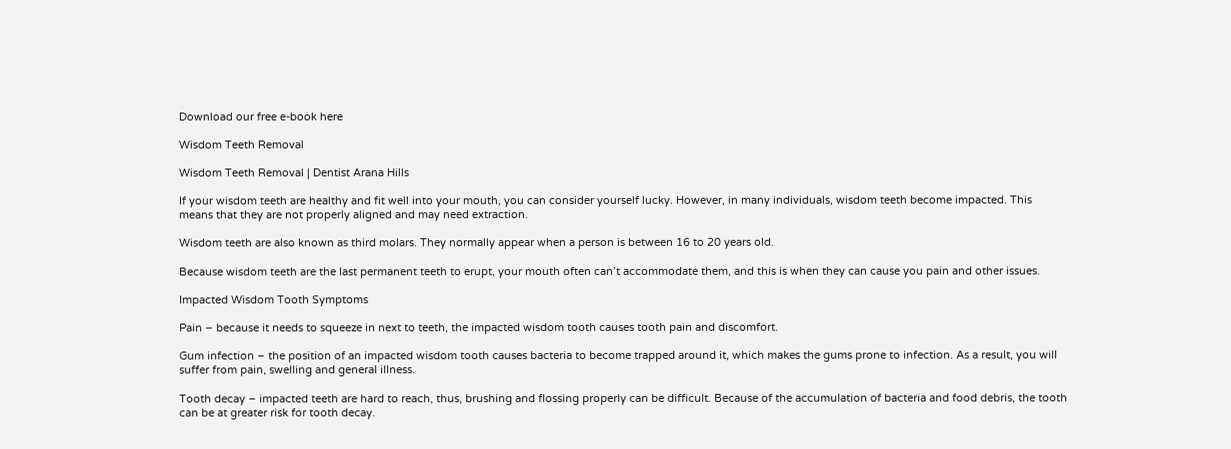Download our free e-book here

Wisdom Teeth Removal

Wisdom Teeth Removal | Dentist Arana Hills

If your wisdom teeth are healthy and fit well into your mouth, you can consider yourself lucky. However, in many individuals, wisdom teeth become impacted. This means that they are not properly aligned and may need extraction.

Wisdom teeth are also known as third molars. They normally appear when a person is between 16 to 20 years old.

Because wisdom teeth are the last permanent teeth to erupt, your mouth often can’t accommodate them, and this is when they can cause you pain and other issues.

Impacted Wisdom Tooth Symptoms

Pain – because it needs to squeeze in next to teeth, the impacted wisdom tooth causes tooth pain and discomfort.

Gum infection – the position of an impacted wisdom tooth causes bacteria to become trapped around it, which makes the gums prone to infection. As a result, you will suffer from pain, swelling and general illness.

Tooth decay – impacted teeth are hard to reach, thus, brushing and flossing properly can be difficult. Because of the accumulation of bacteria and food debris, the tooth can be at greater risk for tooth decay.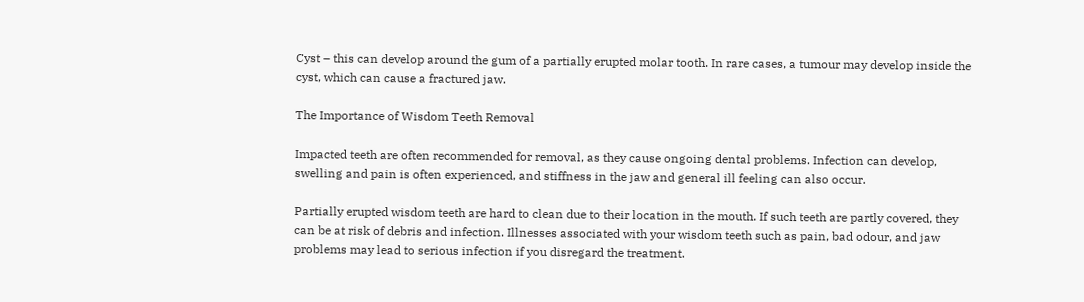Cyst – this can develop around the gum of a partially erupted molar tooth. In rare cases, a tumour may develop inside the cyst, which can cause a fractured jaw.

The Importance of Wisdom Teeth Removal

Impacted teeth are often recommended for removal, as they cause ongoing dental problems. Infection can develop, swelling and pain is often experienced, and stiffness in the jaw and general ill feeling can also occur.

Partially erupted wisdom teeth are hard to clean due to their location in the mouth. If such teeth are partly covered, they can be at risk of debris and infection. Illnesses associated with your wisdom teeth such as pain, bad odour, and jaw problems may lead to serious infection if you disregard the treatment.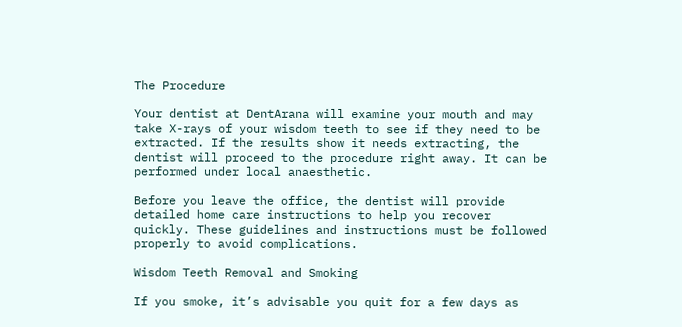The Procedure

Your dentist at DentArana will examine your mouth and may take X-rays of your wisdom teeth to see if they need to be extracted. If the results show it needs extracting, the dentist will proceed to the procedure right away. It can be performed under local anaesthetic.

Before you leave the office, the dentist will provide detailed home care instructions to help you recover quickly. These guidelines and instructions must be followed properly to avoid complications.

Wisdom Teeth Removal and Smoking

If you smoke, it’s advisable you quit for a few days as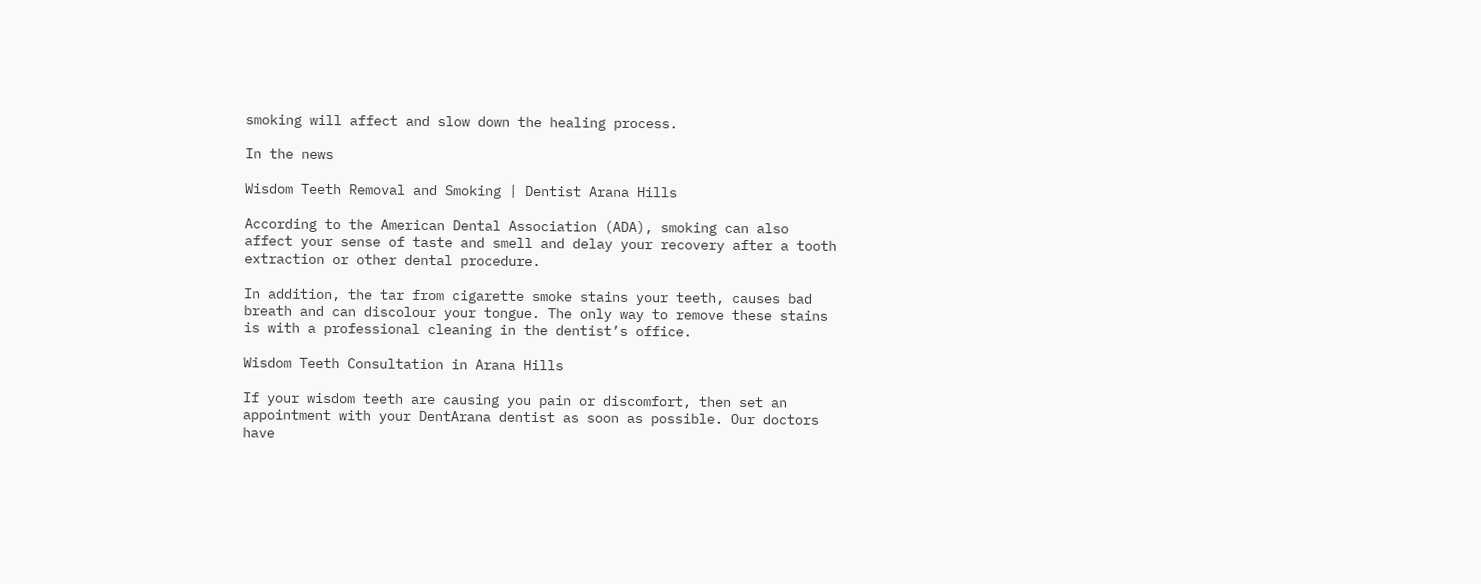smoking will affect and slow down the healing process.

In the news

Wisdom Teeth Removal and Smoking | Dentist Arana Hills

According to the American Dental Association (ADA), smoking can also affect your sense of taste and smell and delay your recovery after a tooth extraction or other dental procedure.

In addition, the tar from cigarette smoke stains your teeth, causes bad breath and can discolour your tongue. The only way to remove these stains is with a professional cleaning in the dentist’s office.

Wisdom Teeth Consultation in Arana Hills

If your wisdom teeth are causing you pain or discomfort, then set an appointment with your DentArana dentist as soon as possible. Our doctors have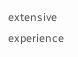extensive experience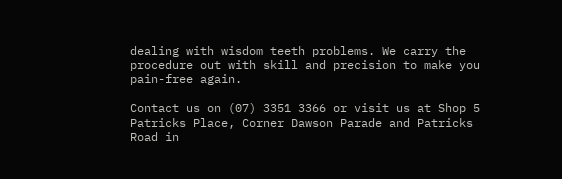dealing with wisdom teeth problems. We carry the procedure out with skill and precision to make you pain-free again.

Contact us on (07) 3351 3366 or visit us at Shop 5 Patricks Place, Corner Dawson Parade and Patricks Road in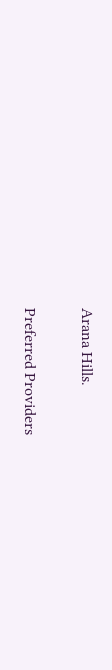Arana Hills.

Preferred Providers